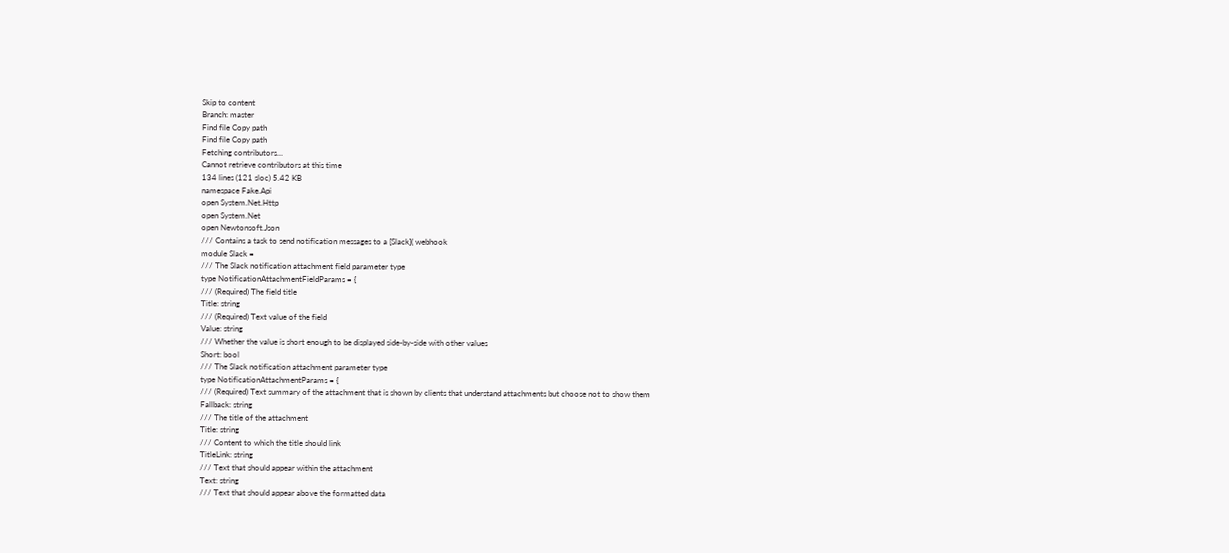Skip to content
Branch: master
Find file Copy path
Find file Copy path
Fetching contributors…
Cannot retrieve contributors at this time
134 lines (121 sloc) 5.42 KB
namespace Fake.Api
open System.Net.Http
open System.Net
open Newtonsoft.Json
/// Contains a task to send notification messages to a [Slack]( webhook
module Slack =
/// The Slack notification attachment field parameter type
type NotificationAttachmentFieldParams = {
/// (Required) The field title
Title: string
/// (Required) Text value of the field
Value: string
/// Whether the value is short enough to be displayed side-by-side with other values
Short: bool
/// The Slack notification attachment parameter type
type NotificationAttachmentParams = {
/// (Required) Text summary of the attachment that is shown by clients that understand attachments but choose not to show them
Fallback: string
/// The title of the attachment
Title: string
/// Content to which the title should link
TitleLink: string
/// Text that should appear within the attachment
Text: string
/// Text that should appear above the formatted data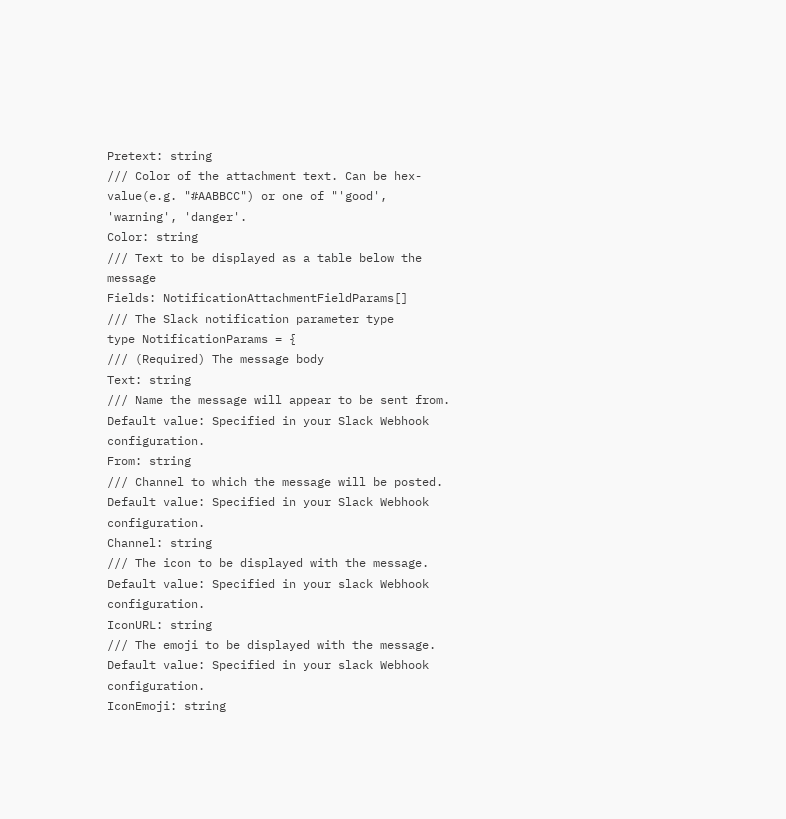Pretext: string
/// Color of the attachment text. Can be hex-value(e.g. "#AABBCC") or one of "'good', 'warning', 'danger'.
Color: string
/// Text to be displayed as a table below the message
Fields: NotificationAttachmentFieldParams[]
/// The Slack notification parameter type
type NotificationParams = {
/// (Required) The message body
Text: string
/// Name the message will appear to be sent from. Default value: Specified in your Slack Webhook configuration.
From: string
/// Channel to which the message will be posted. Default value: Specified in your Slack Webhook configuration.
Channel: string
/// The icon to be displayed with the message. Default value: Specified in your slack Webhook configuration.
IconURL: string
/// The emoji to be displayed with the message. Default value: Specified in your slack Webhook configuration.
IconEmoji: string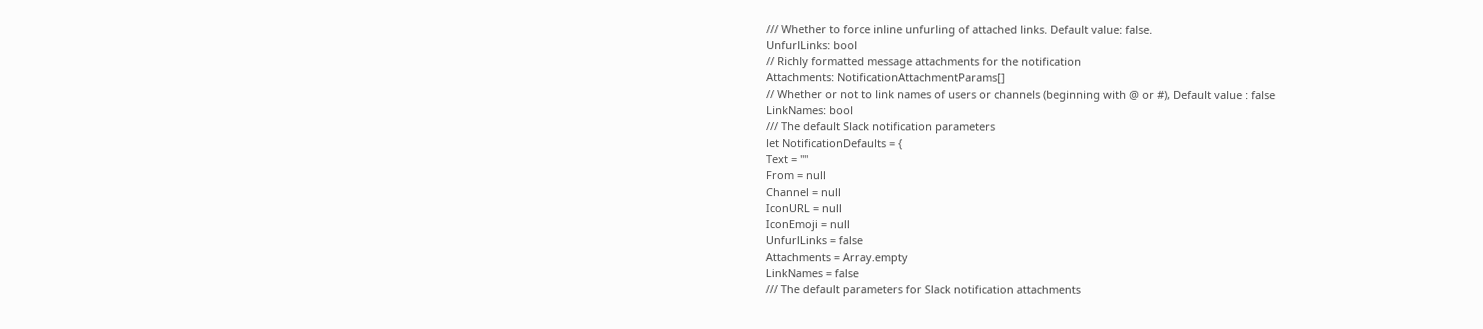/// Whether to force inline unfurling of attached links. Default value: false.
UnfurlLinks: bool
// Richly formatted message attachments for the notification
Attachments: NotificationAttachmentParams[]
// Whether or not to link names of users or channels (beginning with @ or #), Default value : false
LinkNames: bool
/// The default Slack notification parameters
let NotificationDefaults = {
Text = ""
From = null
Channel = null
IconURL = null
IconEmoji = null
UnfurlLinks = false
Attachments = Array.empty
LinkNames = false
/// The default parameters for Slack notification attachments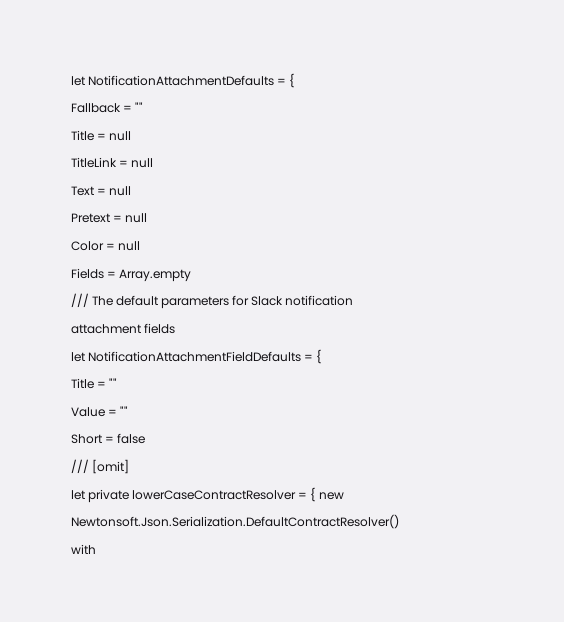let NotificationAttachmentDefaults = {
Fallback = ""
Title = null
TitleLink = null
Text = null
Pretext = null
Color = null
Fields = Array.empty
/// The default parameters for Slack notification attachment fields
let NotificationAttachmentFieldDefaults = {
Title = ""
Value = ""
Short = false
/// [omit]
let private lowerCaseContractResolver = { new Newtonsoft.Json.Serialization.DefaultContractResolver() with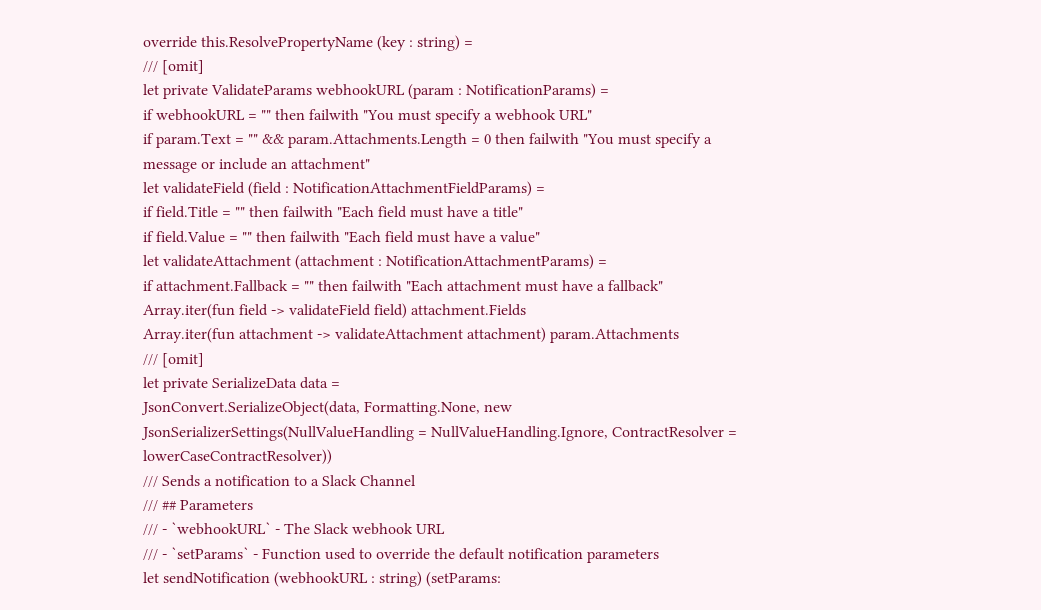override this.ResolvePropertyName (key : string) =
/// [omit]
let private ValidateParams webhookURL (param : NotificationParams) =
if webhookURL = "" then failwith "You must specify a webhook URL"
if param.Text = "" && param.Attachments.Length = 0 then failwith "You must specify a message or include an attachment"
let validateField (field : NotificationAttachmentFieldParams) =
if field.Title = "" then failwith "Each field must have a title"
if field.Value = "" then failwith "Each field must have a value"
let validateAttachment (attachment : NotificationAttachmentParams) =
if attachment.Fallback = "" then failwith "Each attachment must have a fallback"
Array.iter(fun field -> validateField field) attachment.Fields
Array.iter(fun attachment -> validateAttachment attachment) param.Attachments
/// [omit]
let private SerializeData data =
JsonConvert.SerializeObject(data, Formatting.None, new JsonSerializerSettings(NullValueHandling = NullValueHandling.Ignore, ContractResolver = lowerCaseContractResolver))
/// Sends a notification to a Slack Channel
/// ## Parameters
/// - `webhookURL` - The Slack webhook URL
/// - `setParams` - Function used to override the default notification parameters
let sendNotification (webhookURL : string) (setParams: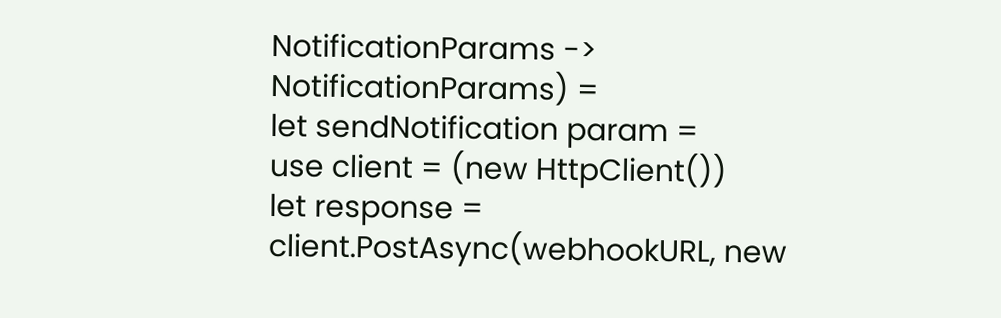NotificationParams -> NotificationParams) =
let sendNotification param =
use client = (new HttpClient())
let response = client.PostAsync(webhookURL, new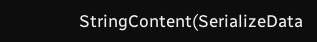StringContent(SerializeData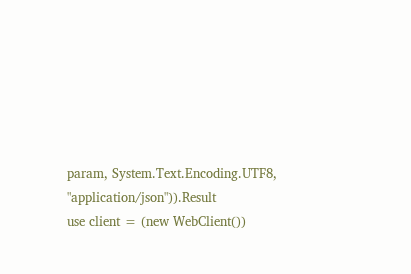param, System.Text.Encoding.UTF8, "application/json")).Result
use client = (new WebClient())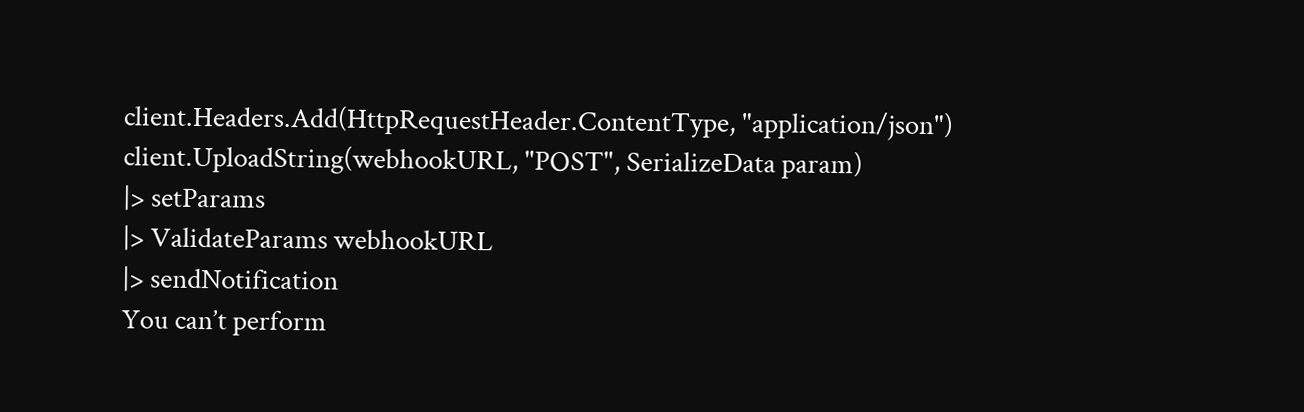client.Headers.Add(HttpRequestHeader.ContentType, "application/json")
client.UploadString(webhookURL, "POST", SerializeData param)
|> setParams
|> ValidateParams webhookURL
|> sendNotification
You can’t perform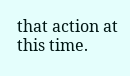that action at this time.